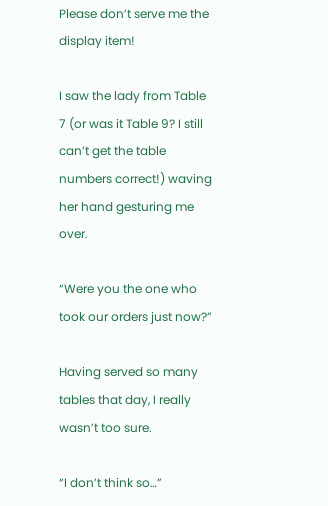Please don’t serve me the display item!

I saw the lady from Table 7 (or was it Table 9? I still can’t get the table numbers correct!) waving her hand gesturing me over.

“Were you the one who took our orders just now?”

Having served so many tables that day, I really wasn’t too sure.

“I don’t think so…”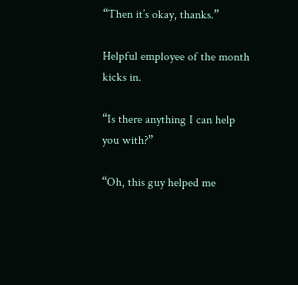“Then it’s okay, thanks.”

Helpful employee of the month kicks in.

“Is there anything I can help you with?”

“Oh, this guy helped me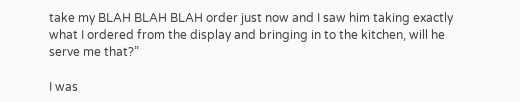take my BLAH BLAH BLAH order just now and I saw him taking exactly what I ordered from the display and bringing in to the kitchen, will he serve me that?”

I was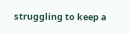struggling to keep a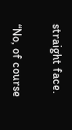straight face.

“No, of course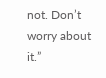not. Don’t worry about it.”